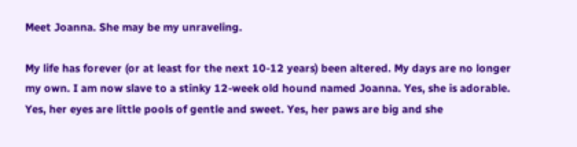Meet Joanna. She may be my unraveling.

My life has forever (or at least for the next 10-12 years) been altered. My days are no longer my own. I am now slave to a stinky 12-week old hound named Joanna. Yes, she is adorable. Yes, her eyes are little pools of gentle and sweet. Yes, her paws are big and she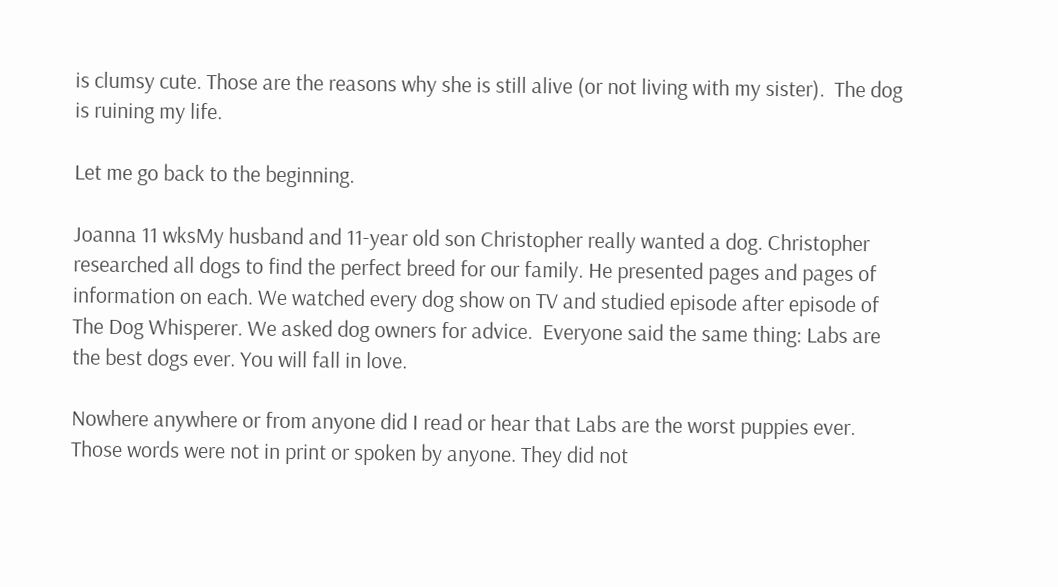is clumsy cute. Those are the reasons why she is still alive (or not living with my sister).  The dog is ruining my life.

Let me go back to the beginning.

Joanna 11 wksMy husband and 11-year old son Christopher really wanted a dog. Christopher researched all dogs to find the perfect breed for our family. He presented pages and pages of information on each. We watched every dog show on TV and studied episode after episode of The Dog Whisperer. We asked dog owners for advice.  Everyone said the same thing: Labs are the best dogs ever. You will fall in love.

Nowhere anywhere or from anyone did I read or hear that Labs are the worst puppies ever.  Those words were not in print or spoken by anyone. They did not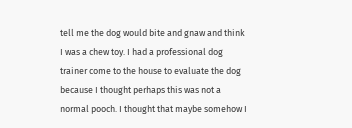tell me the dog would bite and gnaw and think I was a chew toy. I had a professional dog trainer come to the house to evaluate the dog because I thought perhaps this was not a normal pooch. I thought that maybe somehow I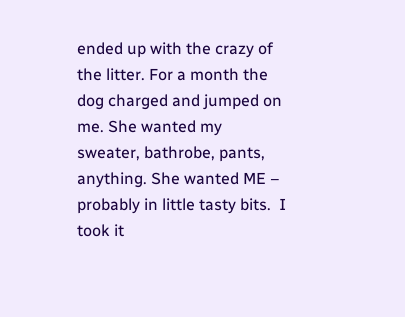ended up with the crazy of the litter. For a month the dog charged and jumped on me. She wanted my sweater, bathrobe, pants, anything. She wanted ME – probably in little tasty bits.  I took it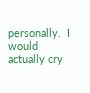personally.  I would actually cry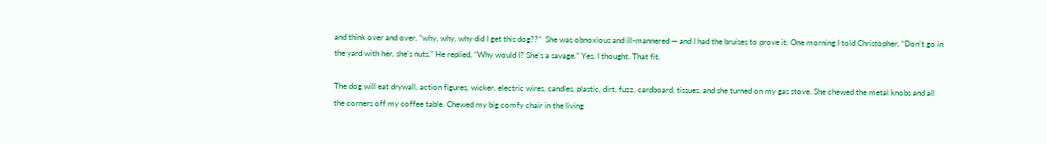and think over and over, “why, why, why did I get this dog??”  She was obnoxious and ill-mannered — and I had the bruises to prove it. One morning I told Christopher, “Don’t go in the yard with her, she’s nuts.” He replied, “Why would I? She’s a savage.” Yes, I thought. That fit.

The dog will eat drywall, action figures, wicker, electric wires, candles, plastic, dirt, fuzz, cardboard, tissues, and she turned on my gas stove. She chewed the metal knobs and all the corners off my coffee table. Chewed my big comfy chair in the living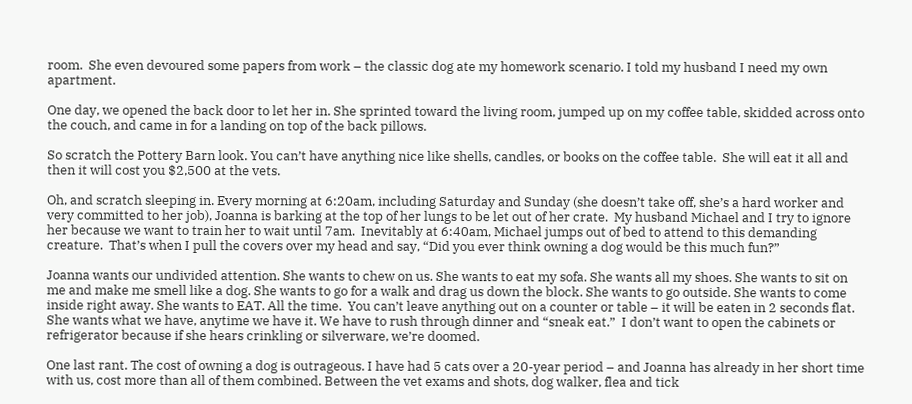room.  She even devoured some papers from work – the classic dog ate my homework scenario. I told my husband I need my own apartment.

One day, we opened the back door to let her in. She sprinted toward the living room, jumped up on my coffee table, skidded across onto the couch, and came in for a landing on top of the back pillows.

So scratch the Pottery Barn look. You can’t have anything nice like shells, candles, or books on the coffee table.  She will eat it all and then it will cost you $2,500 at the vets.

Oh, and scratch sleeping in. Every morning at 6:20am, including Saturday and Sunday (she doesn’t take off, she’s a hard worker and very committed to her job), Joanna is barking at the top of her lungs to be let out of her crate.  My husband Michael and I try to ignore her because we want to train her to wait until 7am.  Inevitably at 6:40am, Michael jumps out of bed to attend to this demanding creature.  That’s when I pull the covers over my head and say, “Did you ever think owning a dog would be this much fun?”

Joanna wants our undivided attention. She wants to chew on us. She wants to eat my sofa. She wants all my shoes. She wants to sit on me and make me smell like a dog. She wants to go for a walk and drag us down the block. She wants to go outside. She wants to come inside right away. She wants to EAT. All the time.  You can’t leave anything out on a counter or table – it will be eaten in 2 seconds flat. She wants what we have, anytime we have it. We have to rush through dinner and “sneak eat.”  I don’t want to open the cabinets or refrigerator because if she hears crinkling or silverware, we’re doomed.

One last rant. The cost of owning a dog is outrageous. I have had 5 cats over a 20-year period – and Joanna has already in her short time with us, cost more than all of them combined. Between the vet exams and shots, dog walker, flea and tick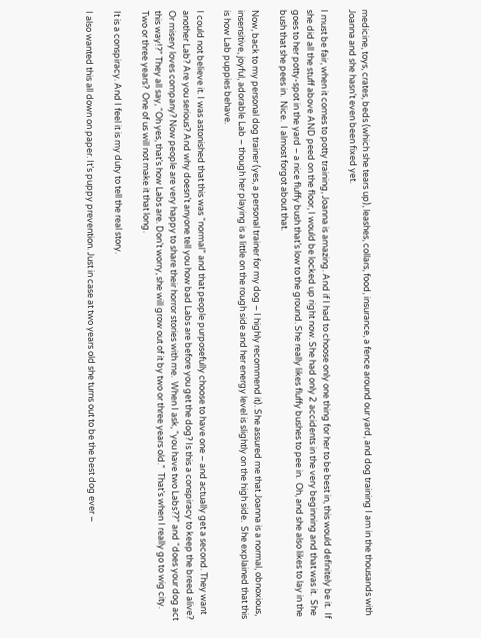medicine, toys, crates, beds (which she tears up), leashes, collars, food, insurance, a fence around our yard, and dog training I am in the thousands with Joanna and she hasn’t even been fixed yet.

I must be fair, when it comes to potty training, Joanna is amazing. And if I had to choose only one thing for her to be best in, this would definitely be it.  If she did all the stuff above AND peed on the floor, I would be locked up right now. She had only 2 accidents in the very beginning and that was it.  She goes to her potty-spot in the yard – a nice fluffy bush that’s low to the ground. She really likes fluffy bushes to pee in.  Oh, and she also likes to lay in the bush that she pees in.  Nice.  I almost forgot about that.

Now, back to my personal dog trainer (yes, a personal trainer for my dog – I highly recommend it). She assured me that Joanna is a normal, obnoxious, insensitive, joyful, adorable Lab – though her playing is a little on the rough side and her energy level is slightly on the high side.  She explained that this is how Lab puppies behave.

I could not believe it. I was astonished that this was “normal” and that people purposefully choose to have one – and actually get a second. They want another Lab? Are you serious? And why doesn’t anyone tell you how bad Labs are before you get the dog? Is this a conspiracy to keep the breed alive?  Or misery loves company? Now people are very happy to share their horror stories with me.  When I ask, “you have two Labs??” and “does your dog act this way!?” They all say, “Oh yes, that’s how Labs are. Don’t worry, she will grow out of it by two or three years old.”  That’s when I really go to wig city.  Two or three years?  One of us will not make it that long.

It is a conspiracy. And I feel it is my duty to tell the real story.

I also wanted this all down on paper. It’s puppy prevention. Just in case at two years old she turns out to be the best dog ever –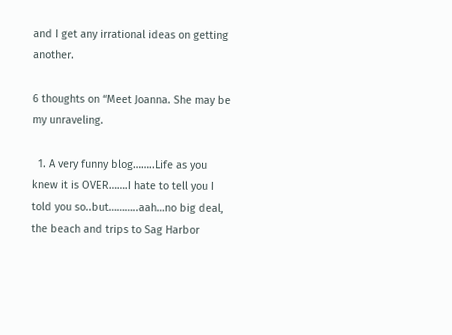and I get any irrational ideas on getting another.

6 thoughts on “Meet Joanna. She may be my unraveling.

  1. A very funny blog……..Life as you knew it is OVER…….I hate to tell you I told you so..but………..aah…no big deal, the beach and trips to Sag Harbor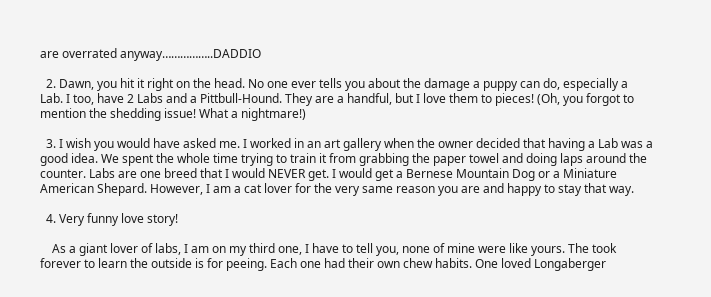are overrated anyway……………..DADDIO

  2. Dawn, you hit it right on the head. No one ever tells you about the damage a puppy can do, especially a Lab. I too, have 2 Labs and a Pittbull-Hound. They are a handful, but I love them to pieces! (Oh, you forgot to mention the shedding issue! What a nightmare!)

  3. I wish you would have asked me. I worked in an art gallery when the owner decided that having a Lab was a good idea. We spent the whole time trying to train it from grabbing the paper towel and doing laps around the counter. Labs are one breed that I would NEVER get. I would get a Bernese Mountain Dog or a Miniature American Shepard. However, I am a cat lover for the very same reason you are and happy to stay that way.

  4. Very funny love story!

    As a giant lover of labs, I am on my third one, I have to tell you, none of mine were like yours. The took forever to learn the outside is for peeing. Each one had their own chew habits. One loved Longaberger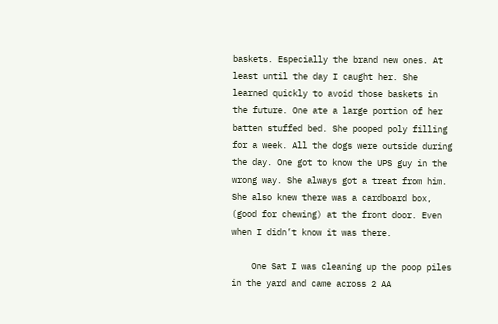baskets. Especially the brand new ones. At least until the day I caught her. She learned quickly to avoid those baskets in the future. One ate a large portion of her batten stuffed bed. She pooped poly filling for a week. All the dogs were outside during the day. One got to know the UPS guy in the wrong way. She always got a treat from him. She also knew there was a cardboard box, (good for chewing) at the front door. Even when I didn’t know it was there.

    One Sat I was cleaning up the poop piles in the yard and came across 2 AA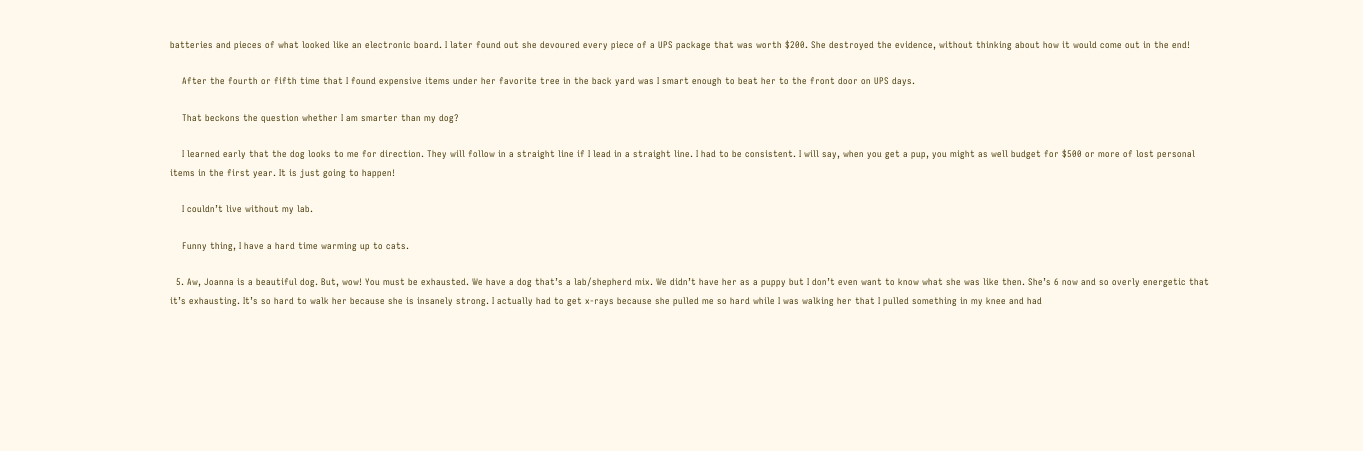batteries and pieces of what looked like an electronic board. I later found out she devoured every piece of a UPS package that was worth $200. She destroyed the evidence, without thinking about how it would come out in the end!

    After the fourth or fifth time that I found expensive items under her favorite tree in the back yard was I smart enough to beat her to the front door on UPS days.

    That beckons the question whether I am smarter than my dog?

    I learned early that the dog looks to me for direction. They will follow in a straight line if I lead in a straight line. I had to be consistent. I will say, when you get a pup, you might as well budget for $500 or more of lost personal items in the first year. It is just going to happen!

    I couldn’t live without my lab.

    Funny thing, I have a hard time warming up to cats.

  5. Aw, Joanna is a beautiful dog. But, wow! You must be exhausted. We have a dog that’s a lab/shepherd mix. We didn’t have her as a puppy but I don’t even want to know what she was like then. She’s 6 now and so overly energetic that it’s exhausting. It’s so hard to walk her because she is insanely strong. I actually had to get x-rays because she pulled me so hard while I was walking her that I pulled something in my knee and had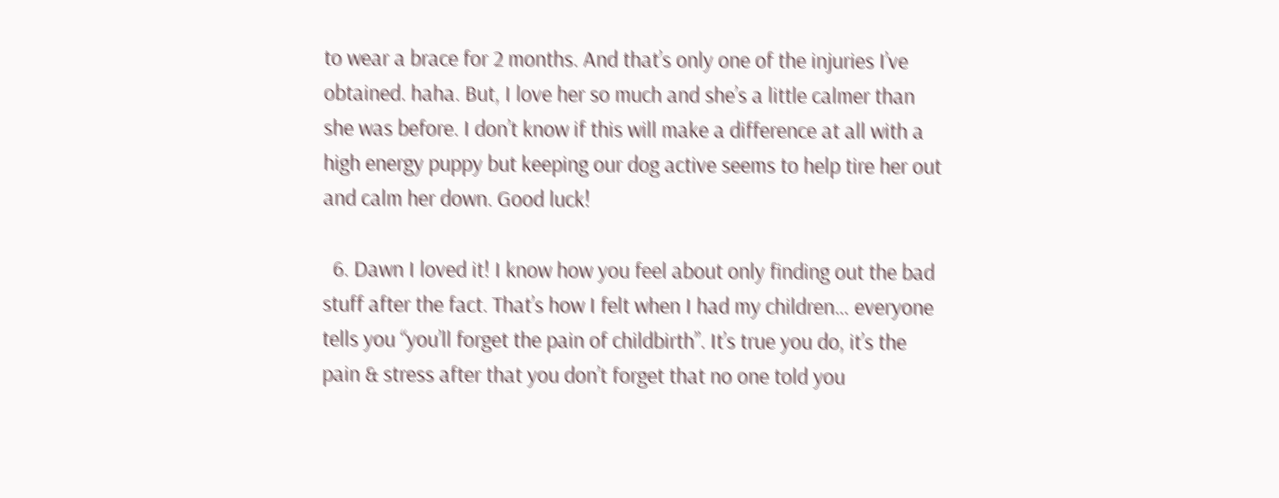to wear a brace for 2 months. And that’s only one of the injuries I’ve obtained. haha. But, I love her so much and she’s a little calmer than she was before. I don’t know if this will make a difference at all with a high energy puppy but keeping our dog active seems to help tire her out and calm her down. Good luck!

  6. Dawn I loved it! I know how you feel about only finding out the bad stuff after the fact. That’s how I felt when I had my children… everyone tells you “you’ll forget the pain of childbirth”. It’s true you do, it’s the pain & stress after that you don’t forget that no one told you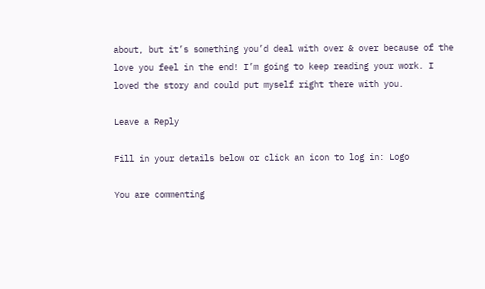about, but it’s something you’d deal with over & over because of the love you feel in the end! I’m going to keep reading your work. I loved the story and could put myself right there with you.

Leave a Reply

Fill in your details below or click an icon to log in: Logo

You are commenting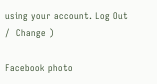using your account. Log Out /  Change )

Facebook photo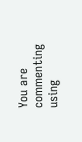You are commenting using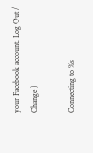your Facebook account. Log Out /  Change )

Connecting to %s